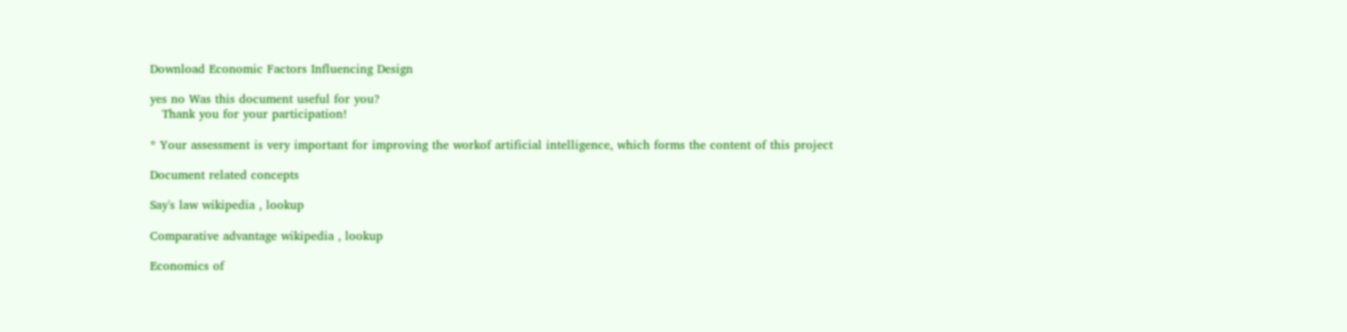Download Economic Factors Influencing Design

yes no Was this document useful for you?
   Thank you for your participation!

* Your assessment is very important for improving the workof artificial intelligence, which forms the content of this project

Document related concepts

Say's law wikipedia , lookup

Comparative advantage wikipedia , lookup

Economics of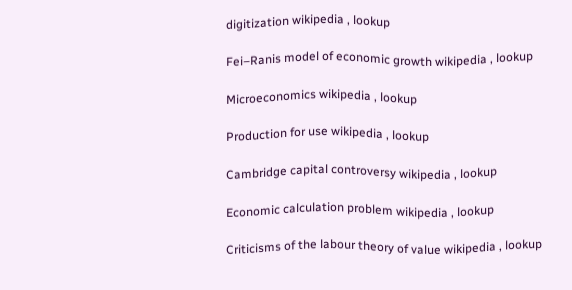digitization wikipedia , lookup

Fei–Ranis model of economic growth wikipedia , lookup

Microeconomics wikipedia , lookup

Production for use wikipedia , lookup

Cambridge capital controversy wikipedia , lookup

Economic calculation problem wikipedia , lookup

Criticisms of the labour theory of value wikipedia , lookup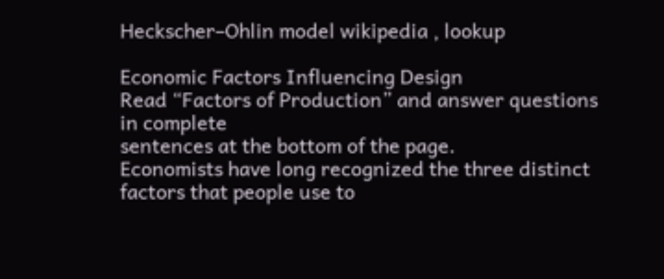Heckscher–Ohlin model wikipedia , lookup

Economic Factors Influencing Design
Read “Factors of Production” and answer questions in complete
sentences at the bottom of the page.
Economists have long recognized the three distinct factors that people use to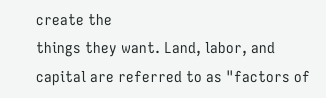create the
things they want. Land, labor, and capital are referred to as "factors of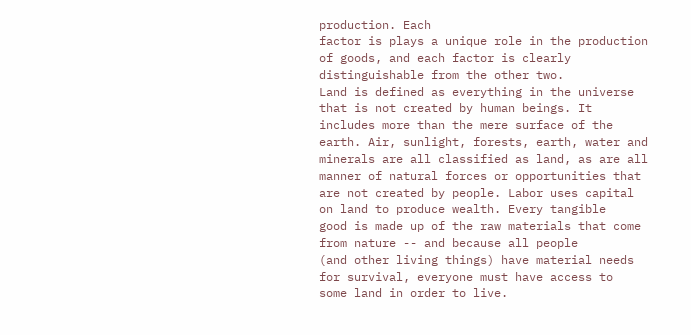production. Each
factor is plays a unique role in the production of goods, and each factor is clearly
distinguishable from the other two.
Land is defined as everything in the universe that is not created by human beings. It
includes more than the mere surface of the earth. Air, sunlight, forests, earth, water and
minerals are all classified as land, as are all manner of natural forces or opportunities that
are not created by people. Labor uses capital on land to produce wealth. Every tangible
good is made up of the raw materials that come from nature -- and because all people
(and other living things) have material needs for survival, everyone must have access to
some land in order to live.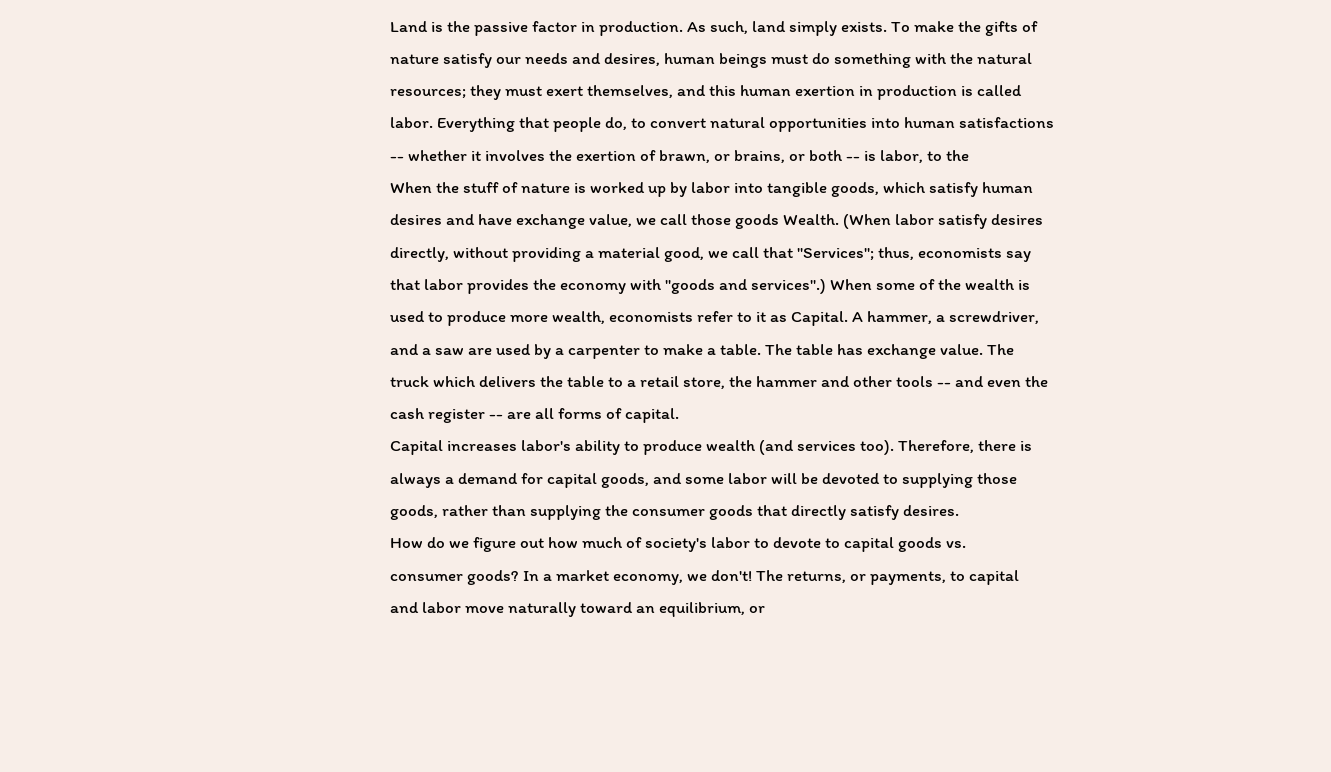Land is the passive factor in production. As such, land simply exists. To make the gifts of
nature satisfy our needs and desires, human beings must do something with the natural
resources; they must exert themselves, and this human exertion in production is called
labor. Everything that people do, to convert natural opportunities into human satisfactions
-- whether it involves the exertion of brawn, or brains, or both -- is labor, to the
When the stuff of nature is worked up by labor into tangible goods, which satisfy human
desires and have exchange value, we call those goods Wealth. (When labor satisfy desires
directly, without providing a material good, we call that "Services"; thus, economists say
that labor provides the economy with "goods and services".) When some of the wealth is
used to produce more wealth, economists refer to it as Capital. A hammer, a screwdriver,
and a saw are used by a carpenter to make a table. The table has exchange value. The
truck which delivers the table to a retail store, the hammer and other tools -- and even the
cash register -- are all forms of capital.
Capital increases labor's ability to produce wealth (and services too). Therefore, there is
always a demand for capital goods, and some labor will be devoted to supplying those
goods, rather than supplying the consumer goods that directly satisfy desires.
How do we figure out how much of society's labor to devote to capital goods vs.
consumer goods? In a market economy, we don't! The returns, or payments, to capital
and labor move naturally toward an equilibrium, or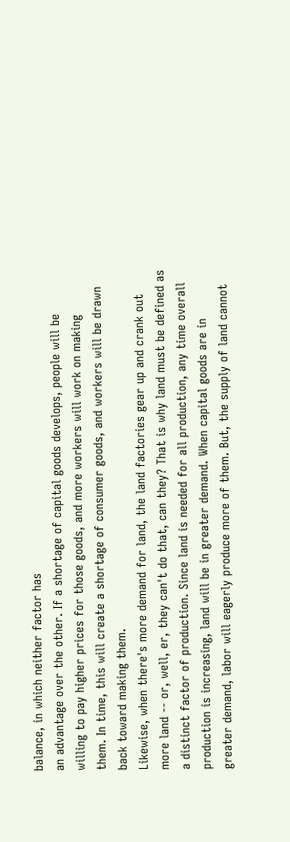balance, in which neither factor has
an advantage over the other. If a shortage of capital goods develops, people will be
willing to pay higher prices for those goods, and more workers will work on making
them. In time, this will create a shortage of consumer goods, and workers will be drawn
back toward making them.
Likewise, when there's more demand for land, the land factories gear up and crank out
more land -- or, well, er, they can't do that, can they? That is why land must be defined as
a distinct factor of production. Since land is needed for all production, any time overall
production is increasing, land will be in greater demand. When capital goods are in
greater demand, labor will eagerly produce more of them. But, the supply of land cannot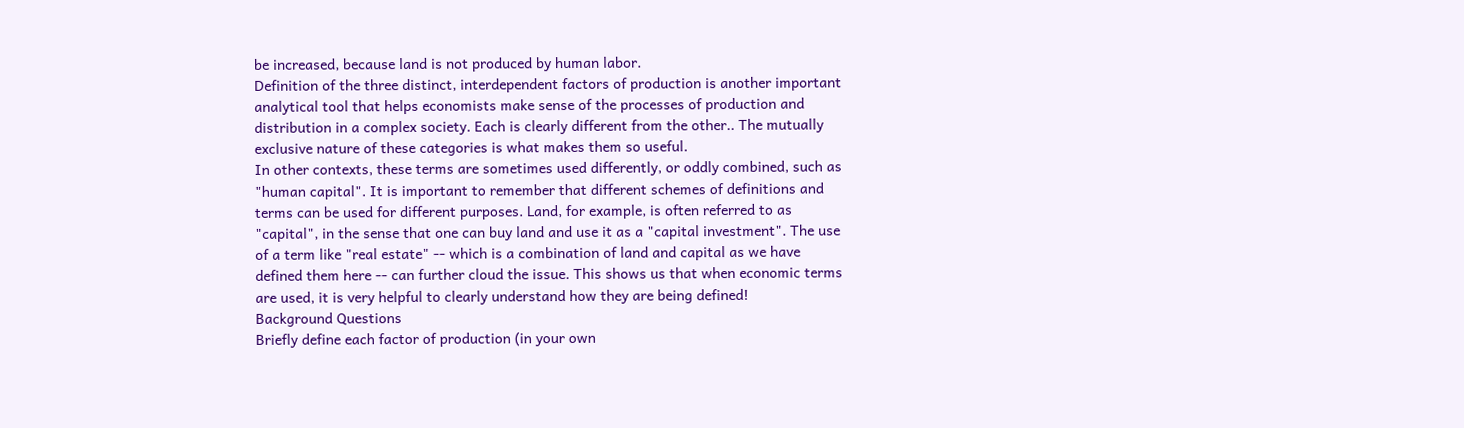be increased, because land is not produced by human labor.
Definition of the three distinct, interdependent factors of production is another important
analytical tool that helps economists make sense of the processes of production and
distribution in a complex society. Each is clearly different from the other.. The mutually
exclusive nature of these categories is what makes them so useful.
In other contexts, these terms are sometimes used differently, or oddly combined, such as
"human capital". It is important to remember that different schemes of definitions and
terms can be used for different purposes. Land, for example, is often referred to as
"capital", in the sense that one can buy land and use it as a "capital investment". The use
of a term like "real estate" -- which is a combination of land and capital as we have
defined them here -- can further cloud the issue. This shows us that when economic terms
are used, it is very helpful to clearly understand how they are being defined!
Background Questions
Briefly define each factor of production (in your own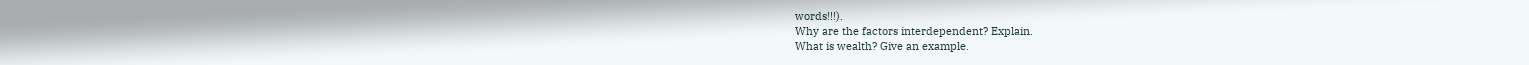words!!!).
Why are the factors interdependent? Explain.
What is wealth? Give an example.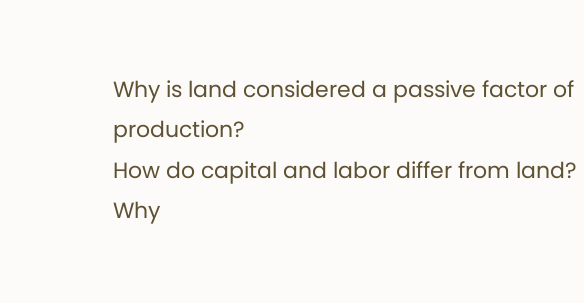Why is land considered a passive factor of production?
How do capital and labor differ from land?
Why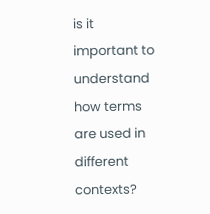is it important to understand how terms are used in different contexts?